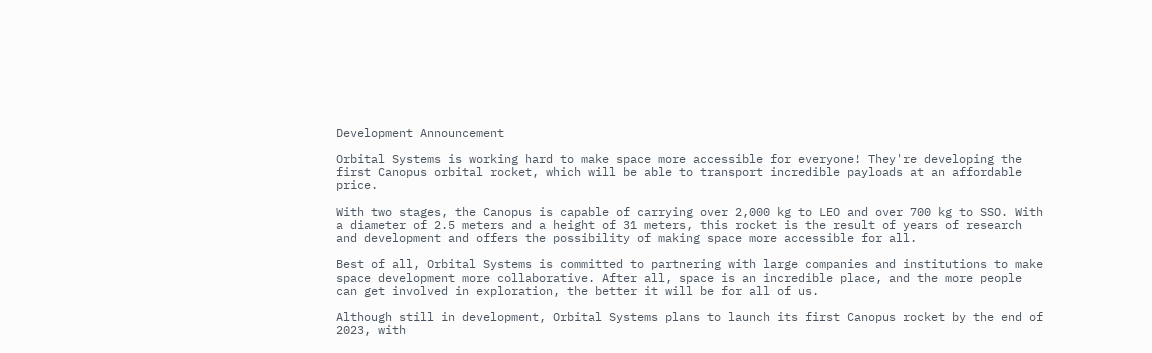Development Announcement

Orbital Systems is working hard to make space more accessible for everyone! They're developing the first Canopus orbital rocket, which will be able to transport incredible payloads at an affordable price.

With two stages, the Canopus is capable of carrying over 2,000 kg to LEO and over 700 kg to SSO. With a diameter of 2.5 meters and a height of 31 meters, this rocket is the result of years of research and development and offers the possibility of making space more accessible for all.

Best of all, Orbital Systems is committed to partnering with large companies and institutions to make space development more collaborative. After all, space is an incredible place, and the more people can get involved in exploration, the better it will be for all of us.

Although still in development, Orbital Systems plans to launch its first Canopus rocket by the end of 2023, with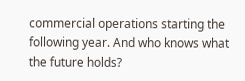commercial operations starting the following year. And who knows what the future holds?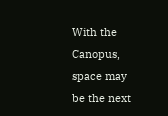With the Canopus, space may be the next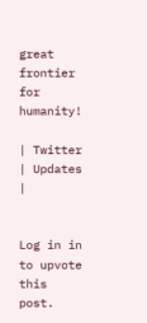great frontier for humanity!

| Twitter | Updates |


Log in in to upvote this post.